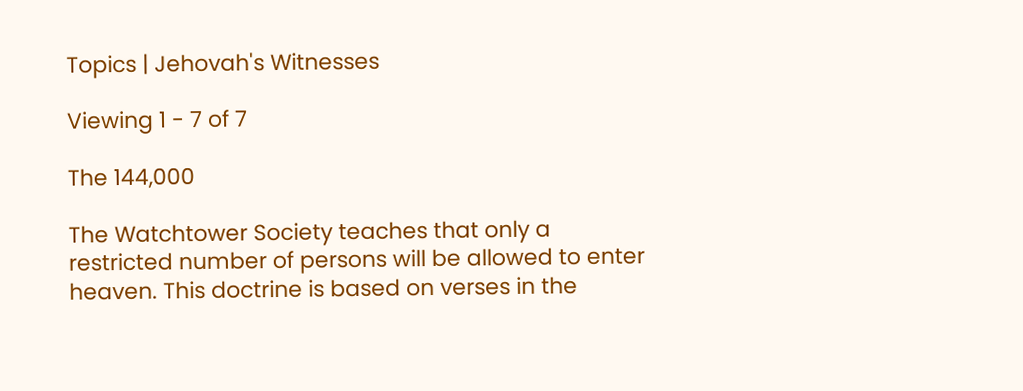Topics | Jehovah's Witnesses

Viewing 1 - 7 of 7

The 144,000

The Watchtower Society teaches that only a restricted number of persons will be allowed to enter heaven. This doctrine is based on verses in the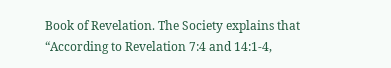Book of Revelation. The Society explains that “According to Revelation 7:4 and 14:1-4,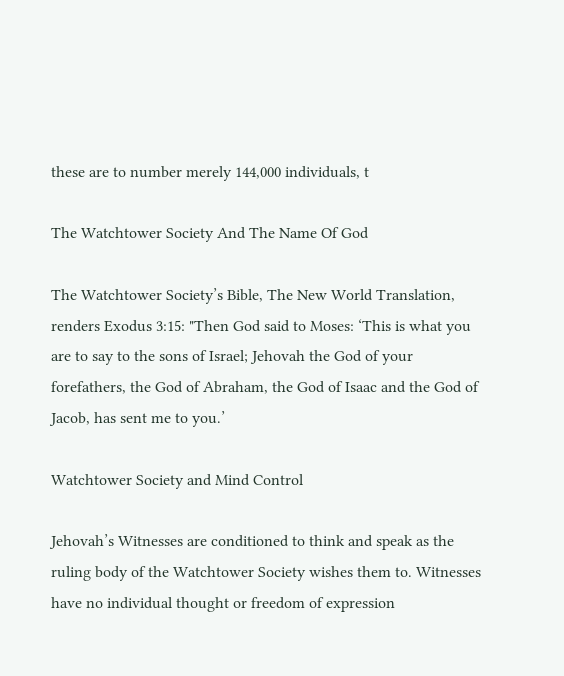these are to number merely 144,000 individuals, t

The Watchtower Society And The Name Of God

The Watchtower Society’s Bible, The New World Translation, renders Exodus 3:15: "Then God said to Moses: ‘This is what you are to say to the sons of Israel; Jehovah the God of your forefathers, the God of Abraham, the God of Isaac and the God of Jacob, has sent me to you.’

Watchtower Society and Mind Control

Jehovah’s Witnesses are conditioned to think and speak as the ruling body of the Watchtower Society wishes them to. Witnesses have no individual thought or freedom of expression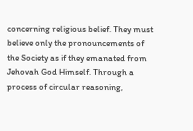concerning religious belief. They must believe only the pronouncements of the Society as if they emanated from Jehovah God Himself. Through a process of circular reasoning,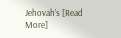Jehovah’s [Read More]